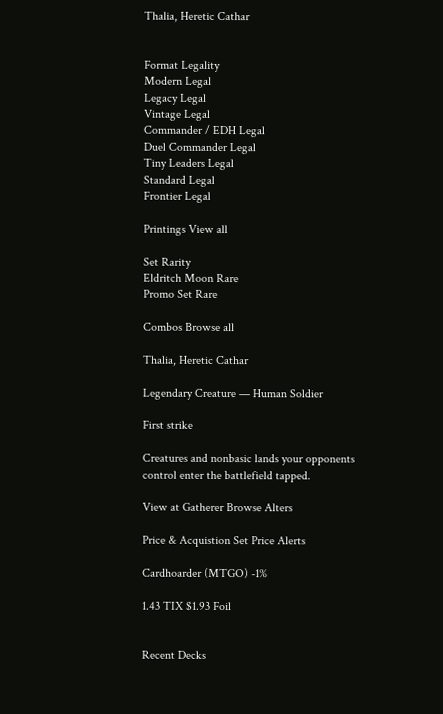Thalia, Heretic Cathar


Format Legality
Modern Legal
Legacy Legal
Vintage Legal
Commander / EDH Legal
Duel Commander Legal
Tiny Leaders Legal
Standard Legal
Frontier Legal

Printings View all

Set Rarity
Eldritch Moon Rare
Promo Set Rare

Combos Browse all

Thalia, Heretic Cathar

Legendary Creature — Human Soldier

First strike

Creatures and nonbasic lands your opponents control enter the battlefield tapped.

View at Gatherer Browse Alters

Price & Acquistion Set Price Alerts

Cardhoarder (MTGO) -1%

1.43 TIX $1.93 Foil


Recent Decks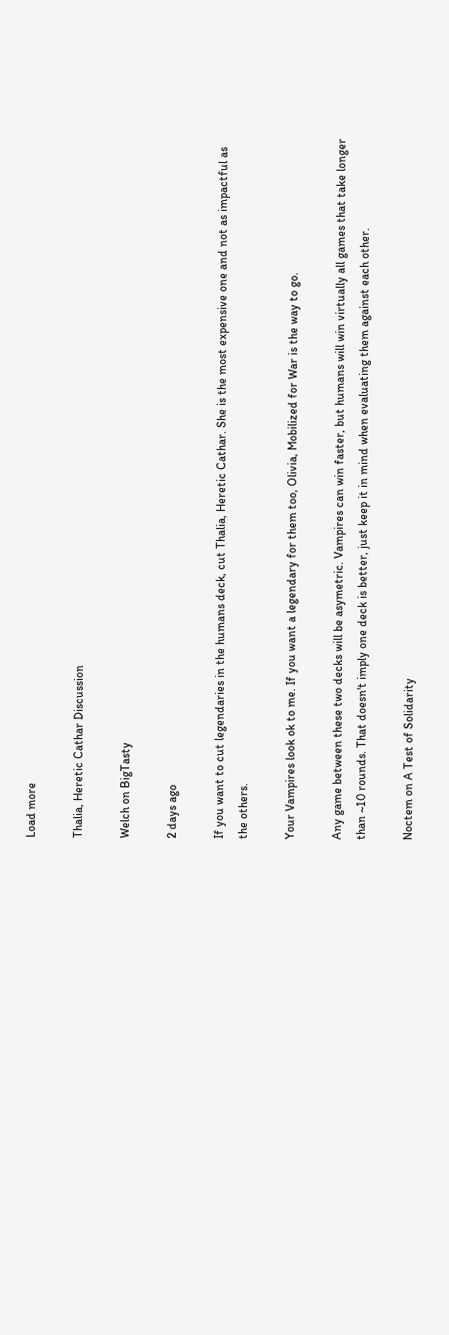Load more

Thalia, Heretic Cathar Discussion

Welch on BigTasty

2 days ago

If you want to cut legendaries in the humans deck, cut Thalia, Heretic Cathar. She is the most expensive one and not as impactful as the others.

Your Vampires look ok to me. If you want a legendary for them too, Olivia, Mobilized for War is the way to go.

Any game between these two decks will be asymetric. Vampires can win faster, but humans will win virtually all games that take longer than ~10 rounds. That doesn't imply one deck is better, just keep it in mind when evaluating them against each other.

Noctem on A Test of Solidarity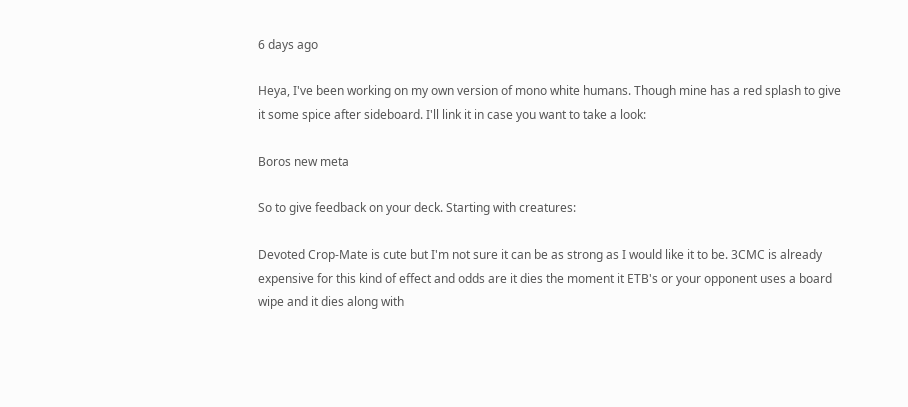6 days ago

Heya, I've been working on my own version of mono white humans. Though mine has a red splash to give it some spice after sideboard. I'll link it in case you want to take a look:

Boros new meta

So to give feedback on your deck. Starting with creatures:

Devoted Crop-Mate is cute but I'm not sure it can be as strong as I would like it to be. 3CMC is already expensive for this kind of effect and odds are it dies the moment it ETB's or your opponent uses a board wipe and it dies along with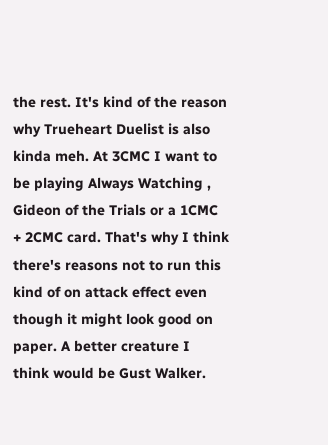the rest. It's kind of the reason why Trueheart Duelist is also kinda meh. At 3CMC I want to be playing Always Watching , Gideon of the Trials or a 1CMC + 2CMC card. That's why I think there's reasons not to run this kind of on attack effect even though it might look good on paper. A better creature I think would be Gust Walker.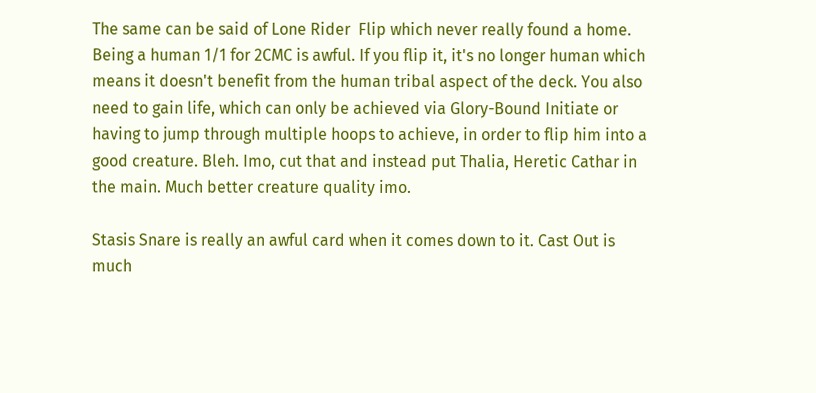The same can be said of Lone Rider  Flip which never really found a home. Being a human 1/1 for 2CMC is awful. If you flip it, it's no longer human which means it doesn't benefit from the human tribal aspect of the deck. You also need to gain life, which can only be achieved via Glory-Bound Initiate or having to jump through multiple hoops to achieve, in order to flip him into a good creature. Bleh. Imo, cut that and instead put Thalia, Heretic Cathar in the main. Much better creature quality imo.

Stasis Snare is really an awful card when it comes down to it. Cast Out is much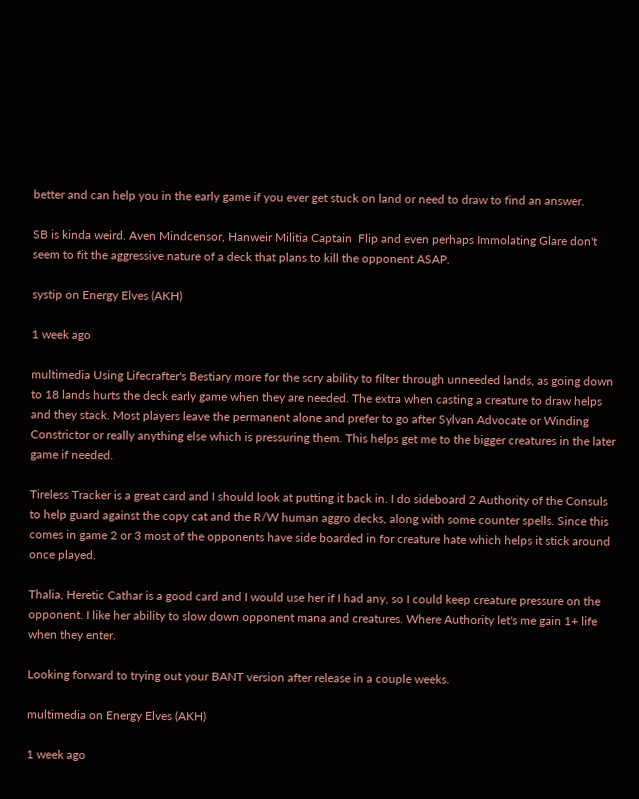better and can help you in the early game if you ever get stuck on land or need to draw to find an answer.

SB is kinda weird. Aven Mindcensor, Hanweir Militia Captain  Flip and even perhaps Immolating Glare don't seem to fit the aggressive nature of a deck that plans to kill the opponent ASAP.

systip on Energy Elves (AKH)

1 week ago

multimedia Using Lifecrafter's Bestiary more for the scry ability to filter through unneeded lands, as going down to 18 lands hurts the deck early game when they are needed. The extra when casting a creature to draw helps and they stack. Most players leave the permanent alone and prefer to go after Sylvan Advocate or Winding Constrictor or really anything else which is pressuring them. This helps get me to the bigger creatures in the later game if needed.

Tireless Tracker is a great card and I should look at putting it back in. I do sideboard 2 Authority of the Consuls to help guard against the copy cat and the R/W human aggro decks, along with some counter spells. Since this comes in game 2 or 3 most of the opponents have side boarded in for creature hate which helps it stick around once played.

Thalia, Heretic Cathar is a good card and I would use her if I had any, so I could keep creature pressure on the opponent. I like her ability to slow down opponent mana and creatures. Where Authority let's me gain 1+ life when they enter.

Looking forward to trying out your BANT version after release in a couple weeks.

multimedia on Energy Elves (AKH)

1 week ago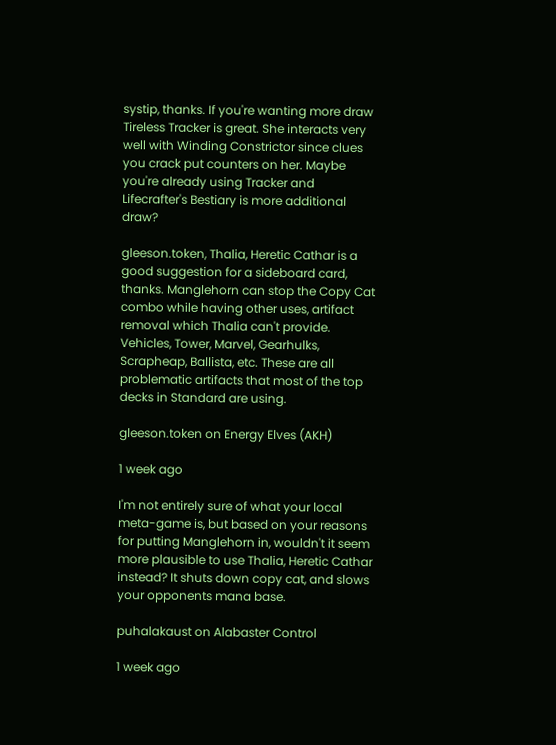systip, thanks. If you're wanting more draw Tireless Tracker is great. She interacts very well with Winding Constrictor since clues you crack put counters on her. Maybe you're already using Tracker and Lifecrafter's Bestiary is more additional draw?

gleeson.token, Thalia, Heretic Cathar is a good suggestion for a sideboard card, thanks. Manglehorn can stop the Copy Cat combo while having other uses, artifact removal which Thalia can't provide. Vehicles, Tower, Marvel, Gearhulks, Scrapheap, Ballista, etc. These are all problematic artifacts that most of the top decks in Standard are using.

gleeson.token on Energy Elves (AKH)

1 week ago

I'm not entirely sure of what your local meta-game is, but based on your reasons for putting Manglehorn in, wouldn't it seem more plausible to use Thalia, Heretic Cathar instead? It shuts down copy cat, and slows your opponents mana base.

puhalakaust on Alabaster Control

1 week ago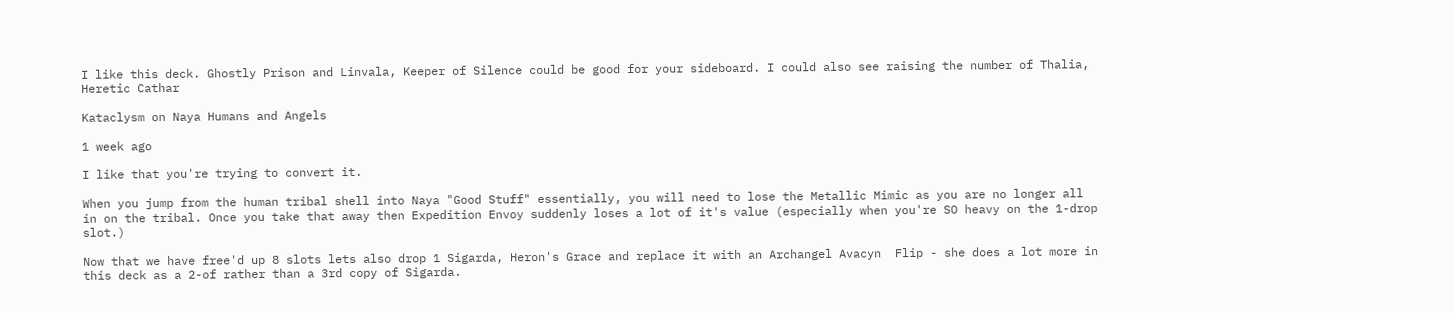I like this deck. Ghostly Prison and Linvala, Keeper of Silence could be good for your sideboard. I could also see raising the number of Thalia, Heretic Cathar

Kataclysm on Naya Humans and Angels

1 week ago

I like that you're trying to convert it.

When you jump from the human tribal shell into Naya "Good Stuff" essentially, you will need to lose the Metallic Mimic as you are no longer all in on the tribal. Once you take that away then Expedition Envoy suddenly loses a lot of it's value (especially when you're SO heavy on the 1-drop slot.)

Now that we have free'd up 8 slots lets also drop 1 Sigarda, Heron's Grace and replace it with an Archangel Avacyn  Flip - she does a lot more in this deck as a 2-of rather than a 3rd copy of Sigarda.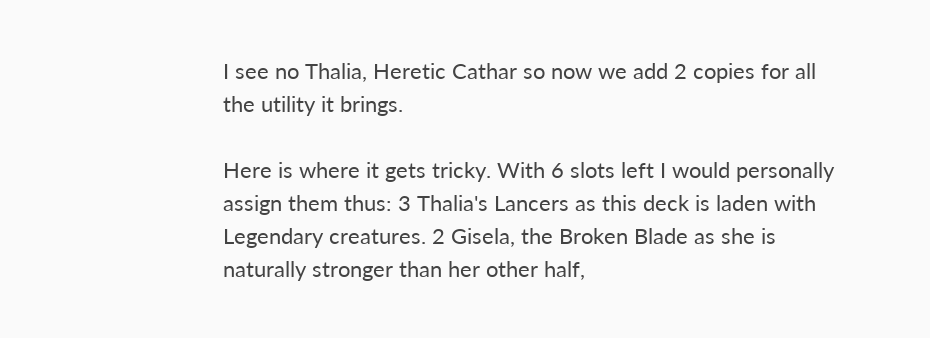I see no Thalia, Heretic Cathar so now we add 2 copies for all the utility it brings.

Here is where it gets tricky. With 6 slots left I would personally assign them thus: 3 Thalia's Lancers as this deck is laden with Legendary creatures. 2 Gisela, the Broken Blade as she is naturally stronger than her other half,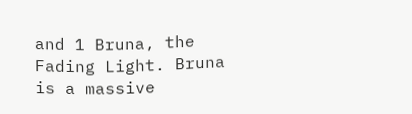and 1 Bruna, the Fading Light. Bruna is a massive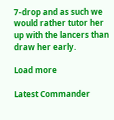7-drop and as such we would rather tutor her up with the lancers than draw her early.

Load more

Latest Commander